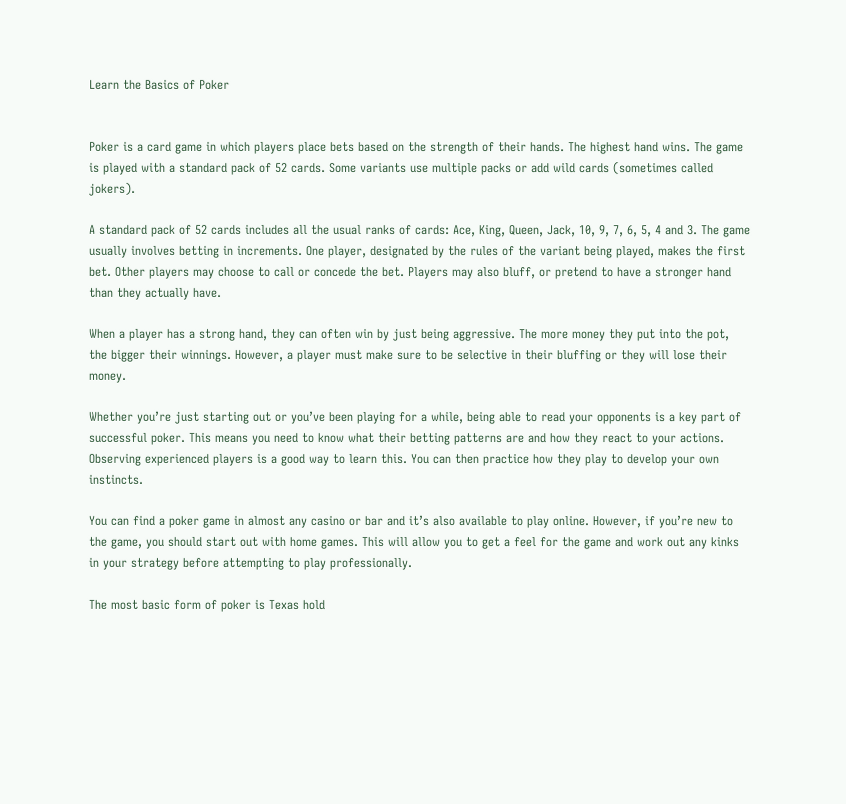Learn the Basics of Poker


Poker is a card game in which players place bets based on the strength of their hands. The highest hand wins. The game is played with a standard pack of 52 cards. Some variants use multiple packs or add wild cards (sometimes called jokers).

A standard pack of 52 cards includes all the usual ranks of cards: Ace, King, Queen, Jack, 10, 9, 7, 6, 5, 4 and 3. The game usually involves betting in increments. One player, designated by the rules of the variant being played, makes the first bet. Other players may choose to call or concede the bet. Players may also bluff, or pretend to have a stronger hand than they actually have.

When a player has a strong hand, they can often win by just being aggressive. The more money they put into the pot, the bigger their winnings. However, a player must make sure to be selective in their bluffing or they will lose their money.

Whether you’re just starting out or you’ve been playing for a while, being able to read your opponents is a key part of successful poker. This means you need to know what their betting patterns are and how they react to your actions. Observing experienced players is a good way to learn this. You can then practice how they play to develop your own instincts.

You can find a poker game in almost any casino or bar and it’s also available to play online. However, if you’re new to the game, you should start out with home games. This will allow you to get a feel for the game and work out any kinks in your strategy before attempting to play professionally.

The most basic form of poker is Texas hold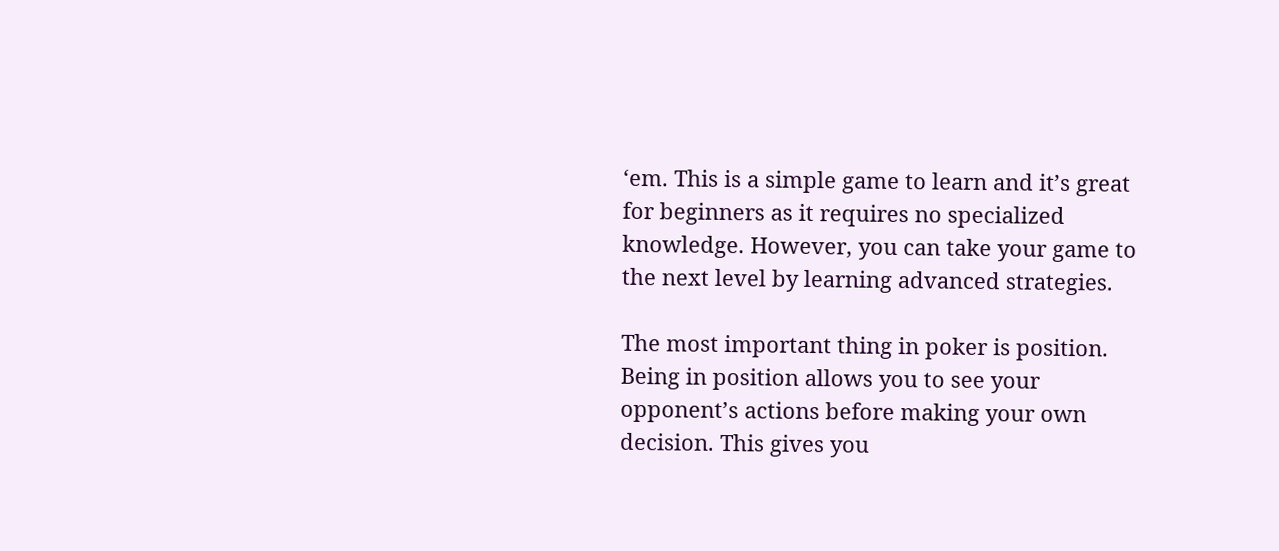‘em. This is a simple game to learn and it’s great for beginners as it requires no specialized knowledge. However, you can take your game to the next level by learning advanced strategies.

The most important thing in poker is position. Being in position allows you to see your opponent’s actions before making your own decision. This gives you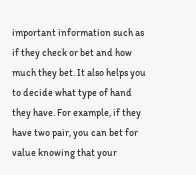important information such as if they check or bet and how much they bet. It also helps you to decide what type of hand they have. For example, if they have two pair, you can bet for value knowing that your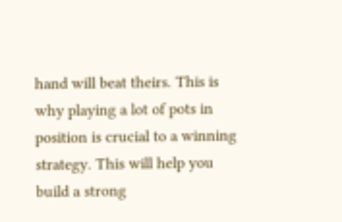hand will beat theirs. This is why playing a lot of pots in position is crucial to a winning strategy. This will help you build a strong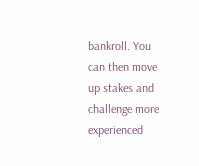bankroll. You can then move up stakes and challenge more experienced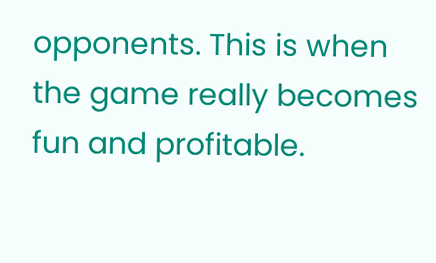opponents. This is when the game really becomes fun and profitable.